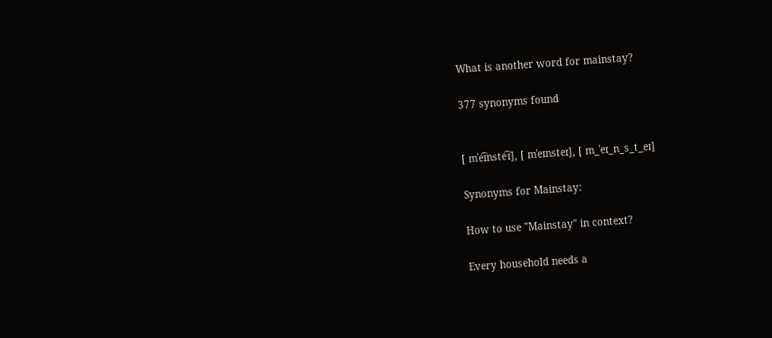What is another word for mainstay?

377 synonyms found


[ mˈe͡ɪnste͡ɪ], [ mˈeɪnsteɪ], [ m_ˈeɪ_n_s_t_eɪ]

Synonyms for Mainstay:

How to use "Mainstay" in context?

Every household needs a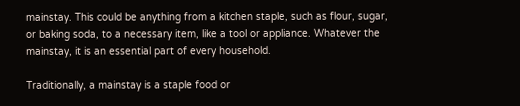mainstay. This could be anything from a kitchen staple, such as flour, sugar, or baking soda, to a necessary item, like a tool or appliance. Whatever the mainstay, it is an essential part of every household.

Traditionally, a mainstay is a staple food or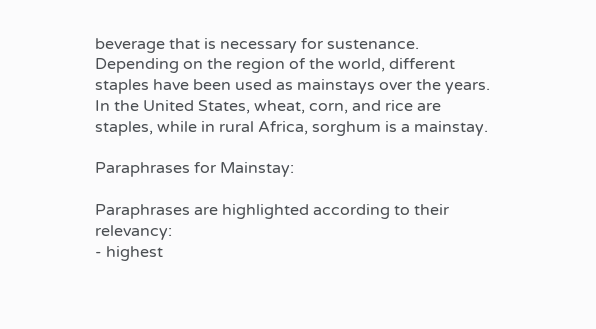beverage that is necessary for sustenance. Depending on the region of the world, different staples have been used as mainstays over the years. In the United States, wheat, corn, and rice are staples, while in rural Africa, sorghum is a mainstay.

Paraphrases for Mainstay:

Paraphrases are highlighted according to their relevancy:
- highest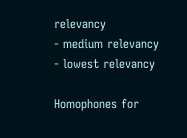relevancy
- medium relevancy
- lowest relevancy

Homophones for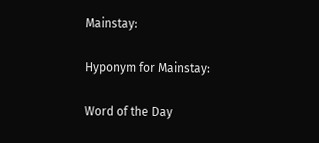Mainstay:

Hyponym for Mainstay:

Word of the Day